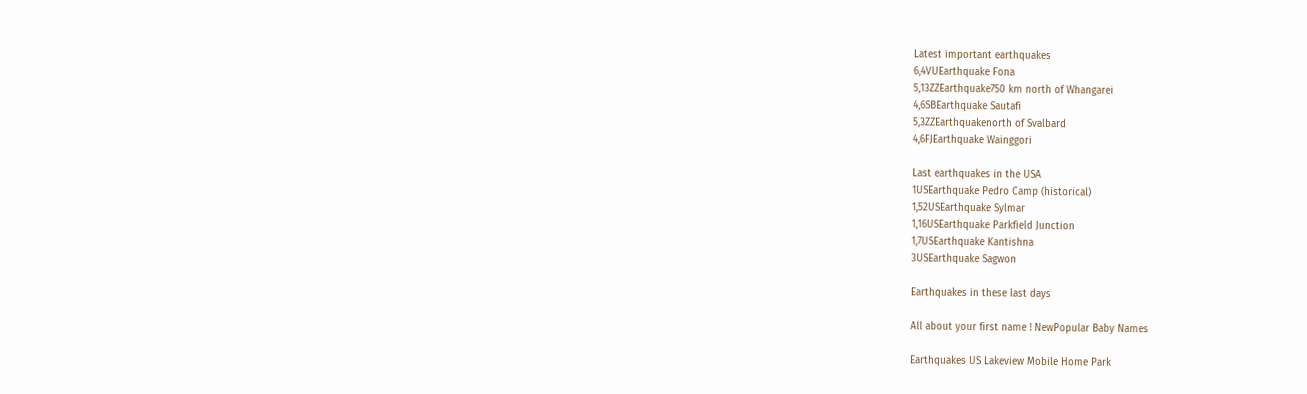Latest important earthquakes
6,4VUEarthquake Fona
5,13ZZEarthquake750 km north of Whangarei
4,6SBEarthquake Sautafi
5,3ZZEarthquakenorth of Svalbard
4,6FJEarthquake Wainggori

Last earthquakes in the USA
1USEarthquake Pedro Camp (historical)
1,52USEarthquake Sylmar
1,16USEarthquake Parkfield Junction
1,7USEarthquake Kantishna
3USEarthquake Sagwon

Earthquakes in these last days

All about your first name ! NewPopular Baby Names

Earthquakes US Lakeview Mobile Home Park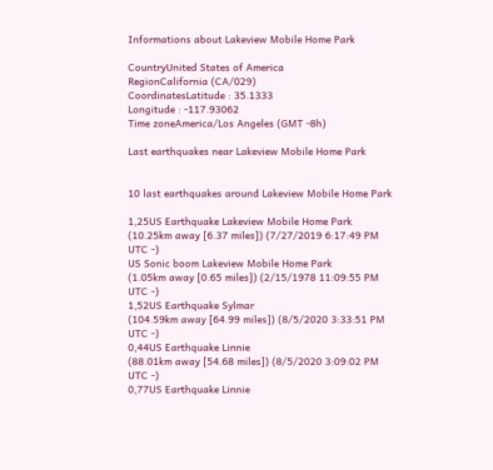Informations about Lakeview Mobile Home Park

CountryUnited States of America
RegionCalifornia (CA/029)
CoordinatesLatitude : 35.1333
Longitude : -117.93062
Time zoneAmerica/Los Angeles (GMT -8h)

Last earthquakes near Lakeview Mobile Home Park


10 last earthquakes around Lakeview Mobile Home Park

1,25US Earthquake Lakeview Mobile Home Park
(10.25km away [6.37 miles]) (7/27/2019 6:17:49 PM UTC -)
US Sonic boom Lakeview Mobile Home Park
(1.05km away [0.65 miles]) (2/15/1978 11:09:55 PM UTC -)
1,52US Earthquake Sylmar
(104.59km away [64.99 miles]) (8/5/2020 3:33:51 PM UTC -)
0,44US Earthquake Linnie
(88.01km away [54.68 miles]) (8/5/2020 3:09:02 PM UTC -)
0,77US Earthquake Linnie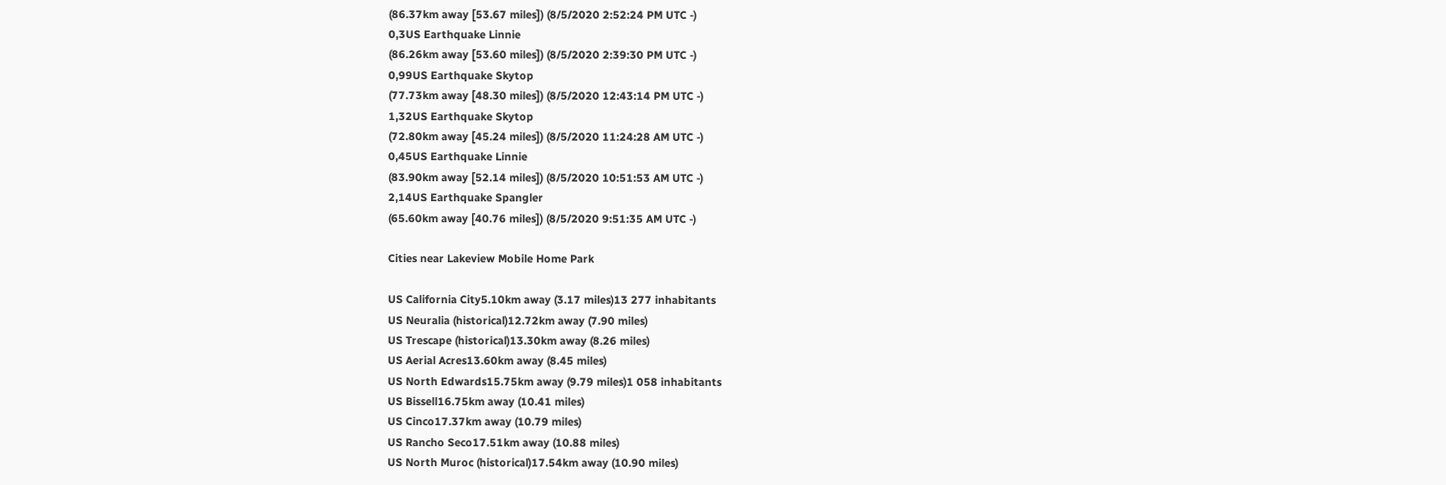(86.37km away [53.67 miles]) (8/5/2020 2:52:24 PM UTC -)
0,3US Earthquake Linnie
(86.26km away [53.60 miles]) (8/5/2020 2:39:30 PM UTC -)
0,99US Earthquake Skytop
(77.73km away [48.30 miles]) (8/5/2020 12:43:14 PM UTC -)
1,32US Earthquake Skytop
(72.80km away [45.24 miles]) (8/5/2020 11:24:28 AM UTC -)
0,45US Earthquake Linnie
(83.90km away [52.14 miles]) (8/5/2020 10:51:53 AM UTC -)
2,14US Earthquake Spangler
(65.60km away [40.76 miles]) (8/5/2020 9:51:35 AM UTC -)

Cities near Lakeview Mobile Home Park

US California City5.10km away (3.17 miles)13 277 inhabitants
US Neuralia (historical)12.72km away (7.90 miles)
US Trescape (historical)13.30km away (8.26 miles)
US Aerial Acres13.60km away (8.45 miles)
US North Edwards15.75km away (9.79 miles)1 058 inhabitants
US Bissell16.75km away (10.41 miles)
US Cinco17.37km away (10.79 miles)
US Rancho Seco17.51km away (10.88 miles)
US North Muroc (historical)17.54km away (10.90 miles)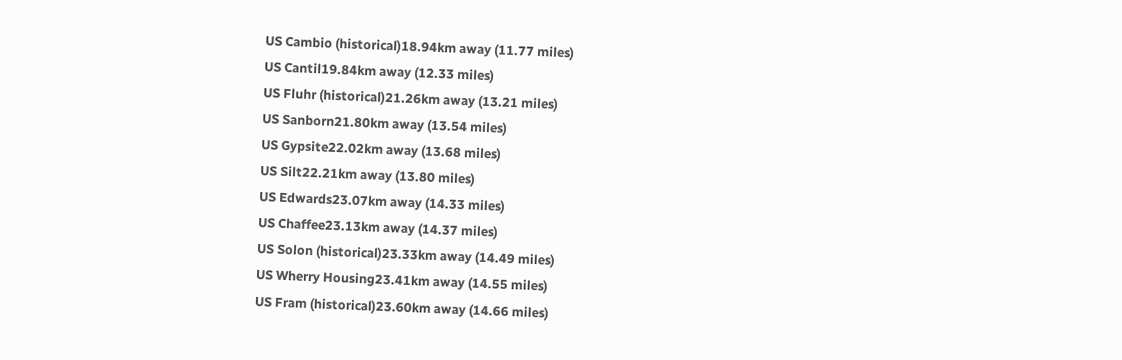US Cambio (historical)18.94km away (11.77 miles)
US Cantil19.84km away (12.33 miles)
US Fluhr (historical)21.26km away (13.21 miles)
US Sanborn21.80km away (13.54 miles)
US Gypsite22.02km away (13.68 miles)
US Silt22.21km away (13.80 miles)
US Edwards23.07km away (14.33 miles)
US Chaffee23.13km away (14.37 miles)
US Solon (historical)23.33km away (14.49 miles)
US Wherry Housing23.41km away (14.55 miles)
US Fram (historical)23.60km away (14.66 miles)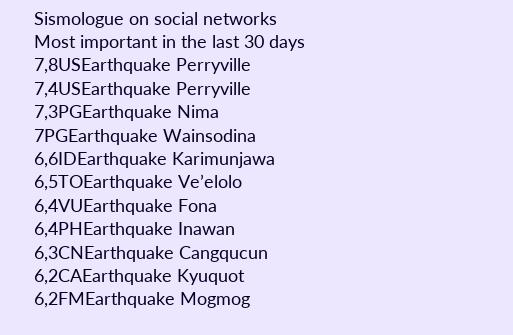Sismologue on social networks
Most important in the last 30 days
7,8USEarthquake Perryville
7,4USEarthquake Perryville
7,3PGEarthquake Nima
7PGEarthquake Wainsodina
6,6IDEarthquake Karimunjawa
6,5TOEarthquake Ve’elolo
6,4VUEarthquake Fona
6,4PHEarthquake Inawan
6,3CNEarthquake Cangqucun
6,2CAEarthquake Kyuquot
6,2FMEarthquake Mogmog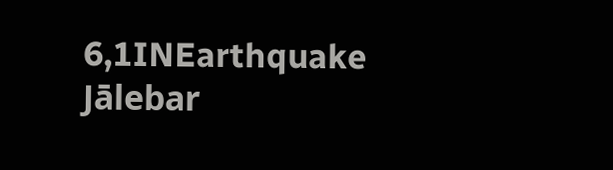6,1INEarthquake Jālebar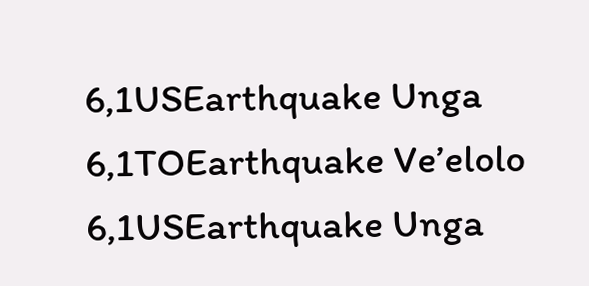6,1USEarthquake Unga
6,1TOEarthquake Ve’elolo
6,1USEarthquake Unga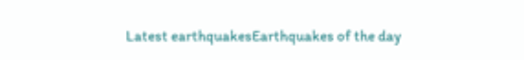Latest earthquakesEarthquakes of the day